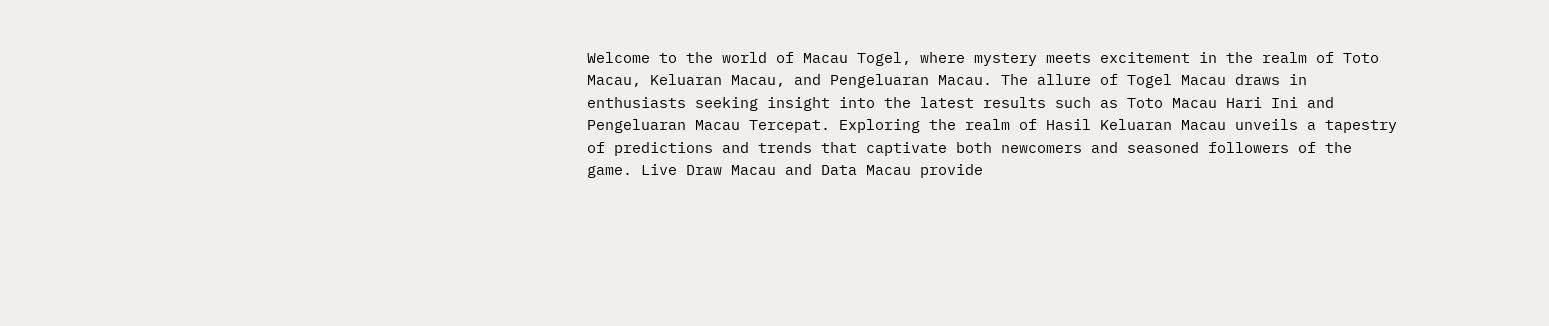Welcome to the world of Macau Togel, where mystery meets excitement in the realm of Toto Macau, Keluaran Macau, and Pengeluaran Macau. The allure of Togel Macau draws in enthusiasts seeking insight into the latest results such as Toto Macau Hari Ini and Pengeluaran Macau Tercepat. Exploring the realm of Hasil Keluaran Macau unveils a tapestry of predictions and trends that captivate both newcomers and seasoned followers of the game. Live Draw Macau and Data Macau provide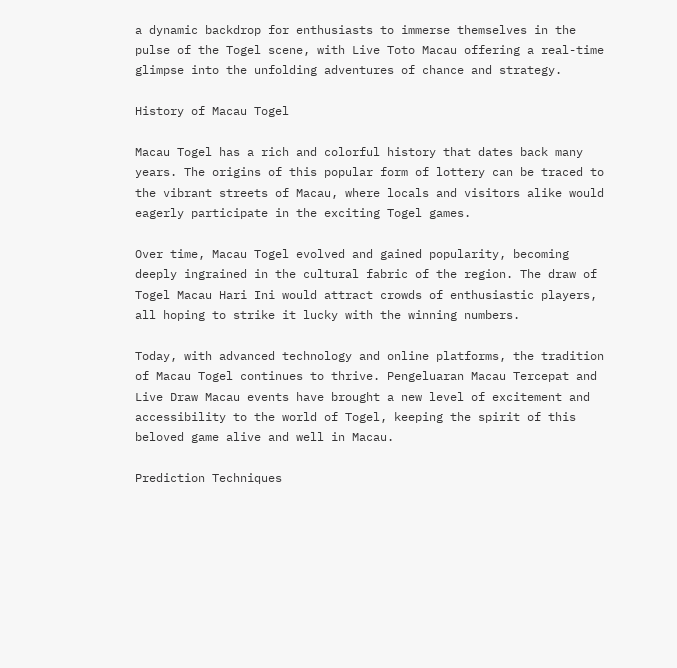a dynamic backdrop for enthusiasts to immerse themselves in the pulse of the Togel scene, with Live Toto Macau offering a real-time glimpse into the unfolding adventures of chance and strategy.

History of Macau Togel

Macau Togel has a rich and colorful history that dates back many years. The origins of this popular form of lottery can be traced to the vibrant streets of Macau, where locals and visitors alike would eagerly participate in the exciting Togel games.

Over time, Macau Togel evolved and gained popularity, becoming deeply ingrained in the cultural fabric of the region. The draw of Togel Macau Hari Ini would attract crowds of enthusiastic players, all hoping to strike it lucky with the winning numbers.

Today, with advanced technology and online platforms, the tradition of Macau Togel continues to thrive. Pengeluaran Macau Tercepat and Live Draw Macau events have brought a new level of excitement and accessibility to the world of Togel, keeping the spirit of this beloved game alive and well in Macau.

Prediction Techniques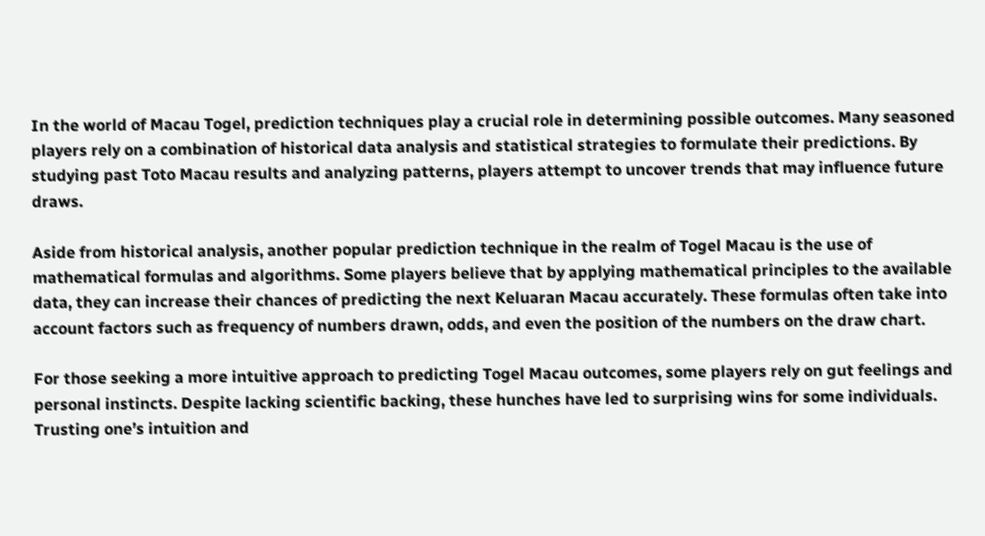In the world of Macau Togel, prediction techniques play a crucial role in determining possible outcomes. Many seasoned players rely on a combination of historical data analysis and statistical strategies to formulate their predictions. By studying past Toto Macau results and analyzing patterns, players attempt to uncover trends that may influence future draws.

Aside from historical analysis, another popular prediction technique in the realm of Togel Macau is the use of mathematical formulas and algorithms. Some players believe that by applying mathematical principles to the available data, they can increase their chances of predicting the next Keluaran Macau accurately. These formulas often take into account factors such as frequency of numbers drawn, odds, and even the position of the numbers on the draw chart.

For those seeking a more intuitive approach to predicting Togel Macau outcomes, some players rely on gut feelings and personal instincts. Despite lacking scientific backing, these hunches have led to surprising wins for some individuals. Trusting one’s intuition and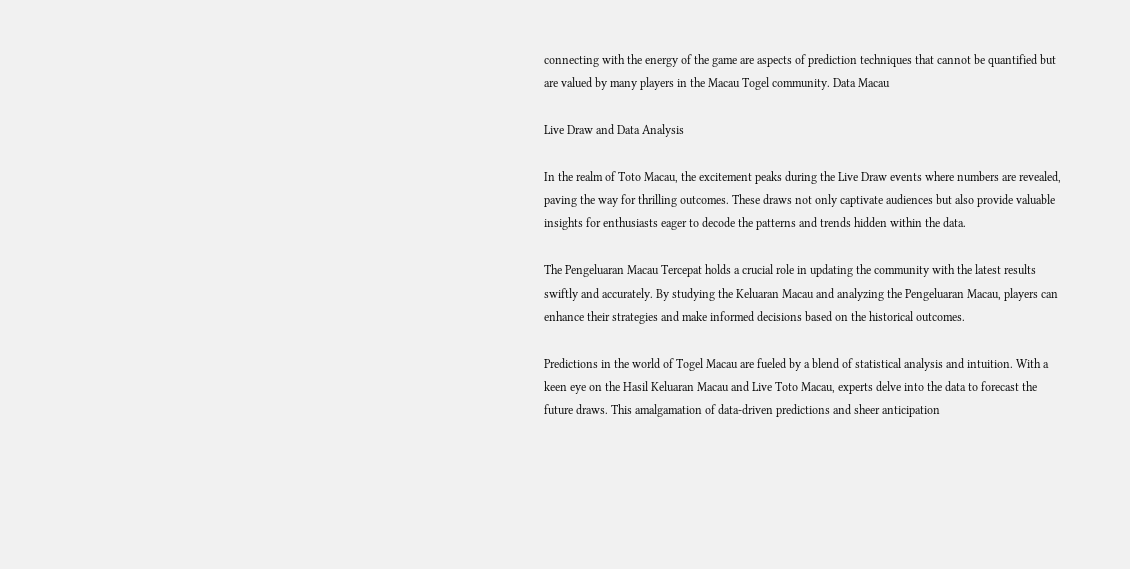connecting with the energy of the game are aspects of prediction techniques that cannot be quantified but are valued by many players in the Macau Togel community. Data Macau

Live Draw and Data Analysis

In the realm of Toto Macau, the excitement peaks during the Live Draw events where numbers are revealed, paving the way for thrilling outcomes. These draws not only captivate audiences but also provide valuable insights for enthusiasts eager to decode the patterns and trends hidden within the data.

The Pengeluaran Macau Tercepat holds a crucial role in updating the community with the latest results swiftly and accurately. By studying the Keluaran Macau and analyzing the Pengeluaran Macau, players can enhance their strategies and make informed decisions based on the historical outcomes.

Predictions in the world of Togel Macau are fueled by a blend of statistical analysis and intuition. With a keen eye on the Hasil Keluaran Macau and Live Toto Macau, experts delve into the data to forecast the future draws. This amalgamation of data-driven predictions and sheer anticipation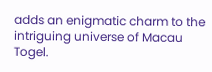adds an enigmatic charm to the intriguing universe of Macau Togel.